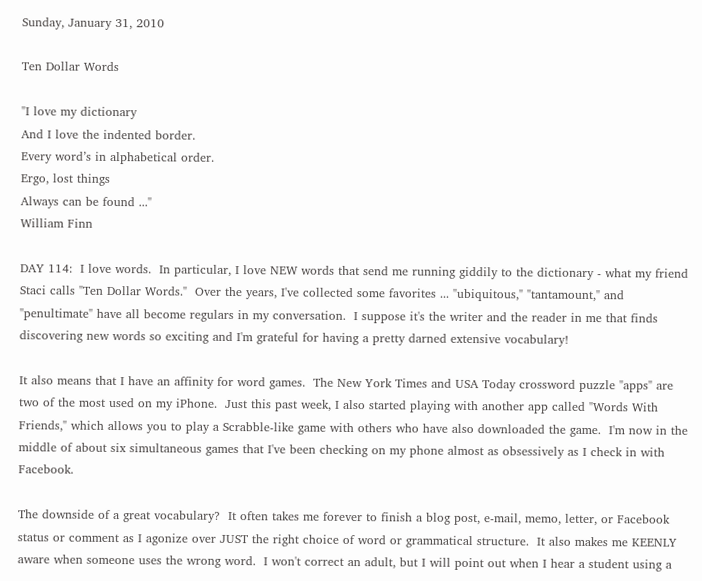Sunday, January 31, 2010

Ten Dollar Words

"I love my dictionary
And I love the indented border.
Every word’s in alphabetical order.
Ergo, lost things
Always can be found ..."
William Finn

DAY 114:  I love words.  In particular, I love NEW words that send me running giddily to the dictionary - what my friend Staci calls "Ten Dollar Words."  Over the years, I've collected some favorites ... "ubiquitous," "tantamount," and "penultimate" have all become regulars in my conversation.  I suppose it's the writer and the reader in me that finds discovering new words so exciting and I'm grateful for having a pretty darned extensive vocabulary!

It also means that I have an affinity for word games.  The New York Times and USA Today crossword puzzle "apps" are two of the most used on my iPhone.  Just this past week, I also started playing with another app called "Words With Friends," which allows you to play a Scrabble-like game with others who have also downloaded the game.  I'm now in the middle of about six simultaneous games that I've been checking on my phone almost as obsessively as I check in with Facebook.

The downside of a great vocabulary?  It often takes me forever to finish a blog post, e-mail, memo, letter, or Facebook status or comment as I agonize over JUST the right choice of word or grammatical structure.  It also makes me KEENLY aware when someone uses the wrong word.  I won't correct an adult, but I will point out when I hear a student using a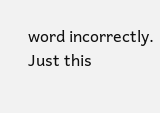word incorrectly.  Just this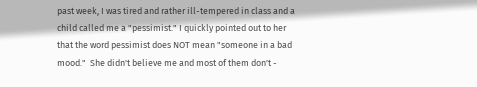past week, I was tired and rather ill-tempered in class and a child called me a "pessimist." I quickly pointed out to her that the word pessimist does NOT mean "someone in a bad mood."  She didn't believe me and most of them don't -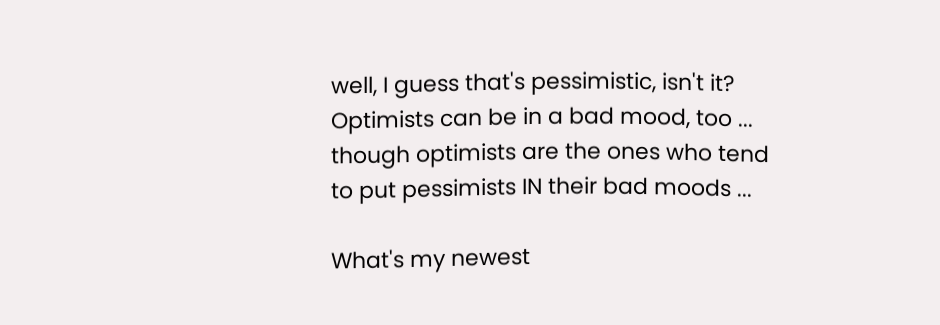well, I guess that's pessimistic, isn't it?  Optimists can be in a bad mood, too ... though optimists are the ones who tend to put pessimists IN their bad moods ...

What's my newest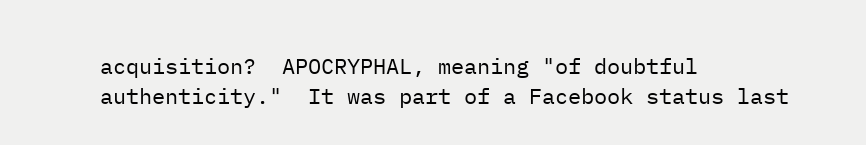acquisition?  APOCRYPHAL, meaning "of doubtful authenticity."  It was part of a Facebook status last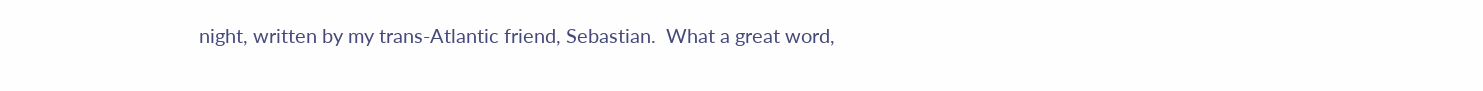night, written by my trans-Atlantic friend, Sebastian.  What a great word,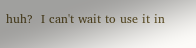huh?  I can't wait to use it in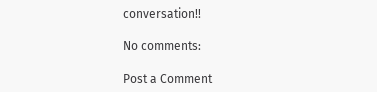conversation!!

No comments:

Post a Comment